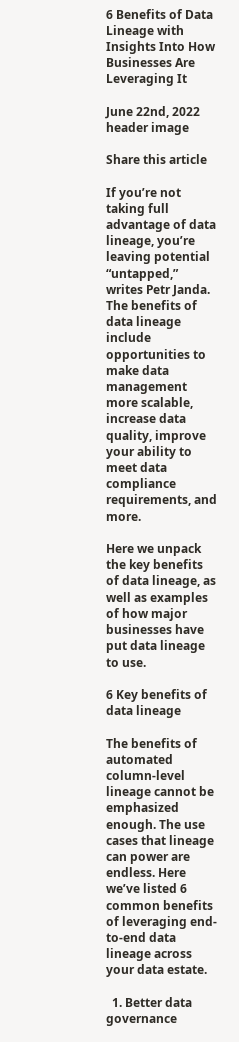6 Benefits of Data Lineage with Insights Into How Businesses Are Leveraging It

June 22nd, 2022
header image

Share this article

If you’re not taking full advantage of data lineage, you’re leaving potential “untapped,” writes Petr Janda. The benefits of data lineage include opportunities to make data management more scalable, increase data quality, improve your ability to meet data compliance requirements, and more.

Here we unpack the key benefits of data lineage, as well as examples of how major businesses have put data lineage to use.

6 Key benefits of data lineage

The benefits of automated column-level lineage cannot be emphasized enough. The use cases that lineage can power are endless. Here we’ve listed 6 common benefits of leveraging end-to-end data lineage across your data estate.

  1. Better data governance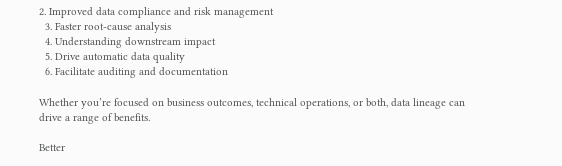2. Improved data compliance and risk management
  3. Faster root-cause analysis
  4. Understanding downstream impact
  5. Drive automatic data quality
  6. Facilitate auditing and documentation

Whether you’re focused on business outcomes, technical operations, or both, data lineage can drive a range of benefits.

Better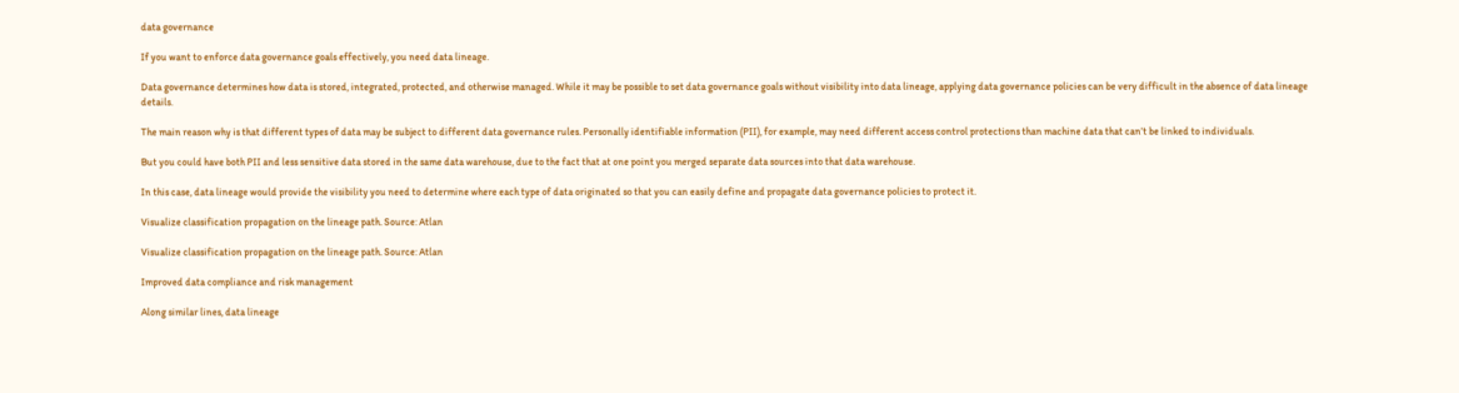data governance

If you want to enforce data governance goals effectively, you need data lineage.

Data governance determines how data is stored, integrated, protected, and otherwise managed. While it may be possible to set data governance goals without visibility into data lineage, applying data governance policies can be very difficult in the absence of data lineage details.

The main reason why is that different types of data may be subject to different data governance rules. Personally identifiable information (PII), for example, may need different access control protections than machine data that can’t be linked to individuals.

But you could have both PII and less sensitive data stored in the same data warehouse, due to the fact that at one point you merged separate data sources into that data warehouse.

In this case, data lineage would provide the visibility you need to determine where each type of data originated so that you can easily define and propagate data governance policies to protect it.

Visualize classification propagation on the lineage path. Source: Atlan

Visualize classification propagation on the lineage path. Source: Atlan

Improved data compliance and risk management

Along similar lines, data lineage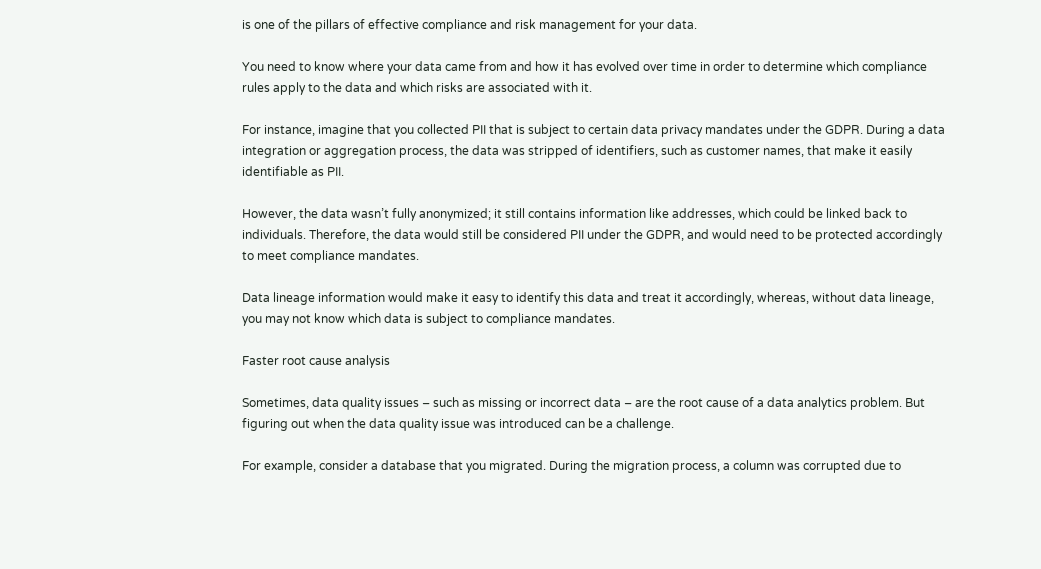is one of the pillars of effective compliance and risk management for your data.

You need to know where your data came from and how it has evolved over time in order to determine which compliance rules apply to the data and which risks are associated with it.

For instance, imagine that you collected PII that is subject to certain data privacy mandates under the GDPR. During a data integration or aggregation process, the data was stripped of identifiers, such as customer names, that make it easily identifiable as PII.

However, the data wasn’t fully anonymized; it still contains information like addresses, which could be linked back to individuals. Therefore, the data would still be considered PII under the GDPR, and would need to be protected accordingly to meet compliance mandates.

Data lineage information would make it easy to identify this data and treat it accordingly, whereas, without data lineage, you may not know which data is subject to compliance mandates.

Faster root cause analysis

Sometimes, data quality issues – such as missing or incorrect data – are the root cause of a data analytics problem. But figuring out when the data quality issue was introduced can be a challenge.

For example, consider a database that you migrated. During the migration process, a column was corrupted due to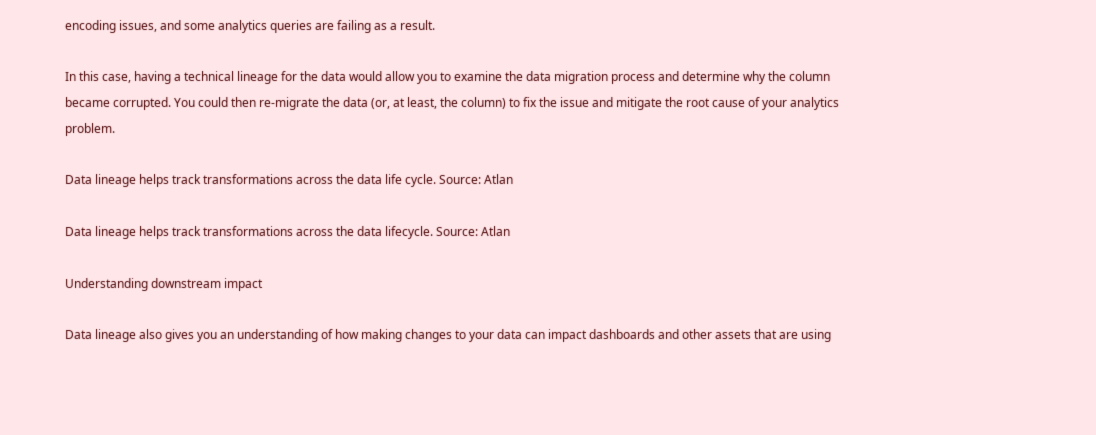encoding issues, and some analytics queries are failing as a result.

In this case, having a technical lineage for the data would allow you to examine the data migration process and determine why the column became corrupted. You could then re-migrate the data (or, at least, the column) to fix the issue and mitigate the root cause of your analytics problem.

Data lineage helps track transformations across the data life cycle. Source: Atlan

Data lineage helps track transformations across the data lifecycle. Source: Atlan

Understanding downstream impact

Data lineage also gives you an understanding of how making changes to your data can impact dashboards and other assets that are using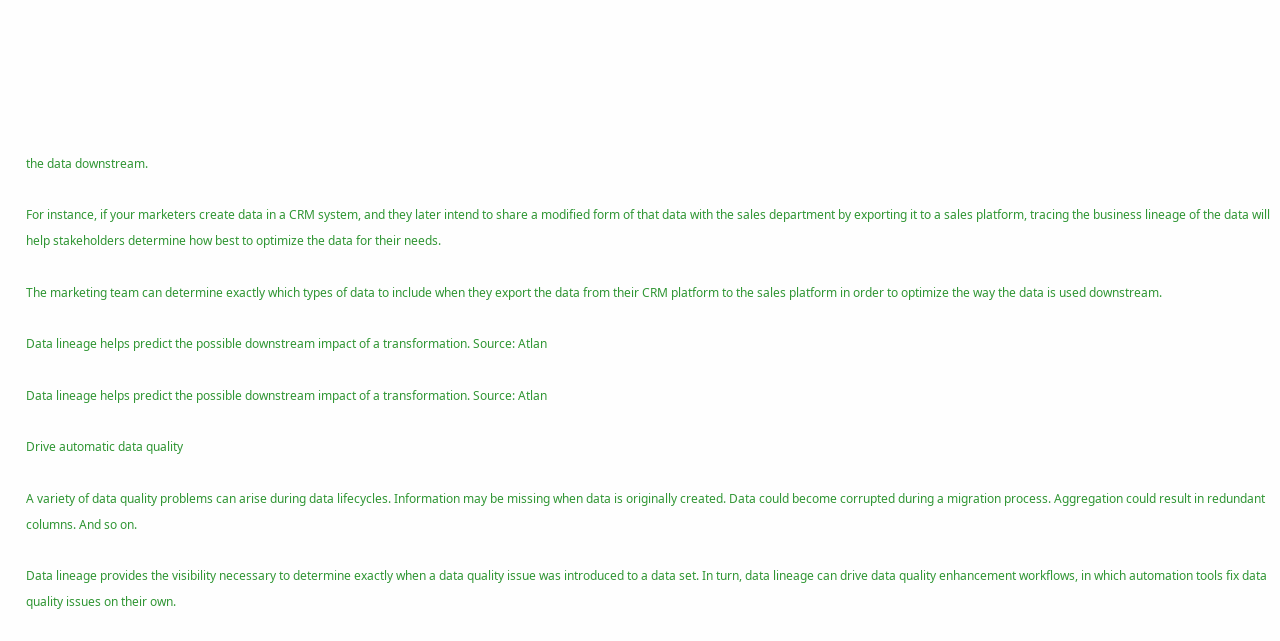the data downstream.

For instance, if your marketers create data in a CRM system, and they later intend to share a modified form of that data with the sales department by exporting it to a sales platform, tracing the business lineage of the data will help stakeholders determine how best to optimize the data for their needs.

The marketing team can determine exactly which types of data to include when they export the data from their CRM platform to the sales platform in order to optimize the way the data is used downstream.

Data lineage helps predict the possible downstream impact of a transformation. Source: Atlan

Data lineage helps predict the possible downstream impact of a transformation. Source: Atlan

Drive automatic data quality

A variety of data quality problems can arise during data lifecycles. Information may be missing when data is originally created. Data could become corrupted during a migration process. Aggregation could result in redundant columns. And so on.

Data lineage provides the visibility necessary to determine exactly when a data quality issue was introduced to a data set. In turn, data lineage can drive data quality enhancement workflows, in which automation tools fix data quality issues on their own.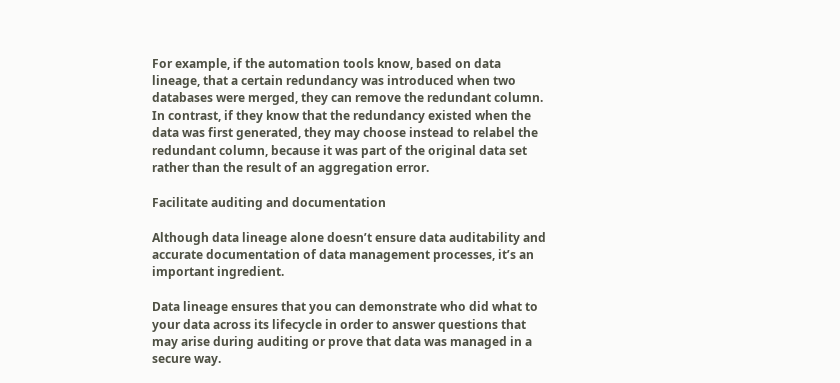For example, if the automation tools know, based on data lineage, that a certain redundancy was introduced when two databases were merged, they can remove the redundant column. In contrast, if they know that the redundancy existed when the data was first generated, they may choose instead to relabel the redundant column, because it was part of the original data set rather than the result of an aggregation error.

Facilitate auditing and documentation

Although data lineage alone doesn’t ensure data auditability and accurate documentation of data management processes, it’s an important ingredient.

Data lineage ensures that you can demonstrate who did what to your data across its lifecycle in order to answer questions that may arise during auditing or prove that data was managed in a secure way.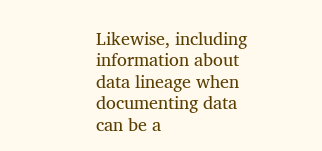Likewise, including information about data lineage when documenting data can be a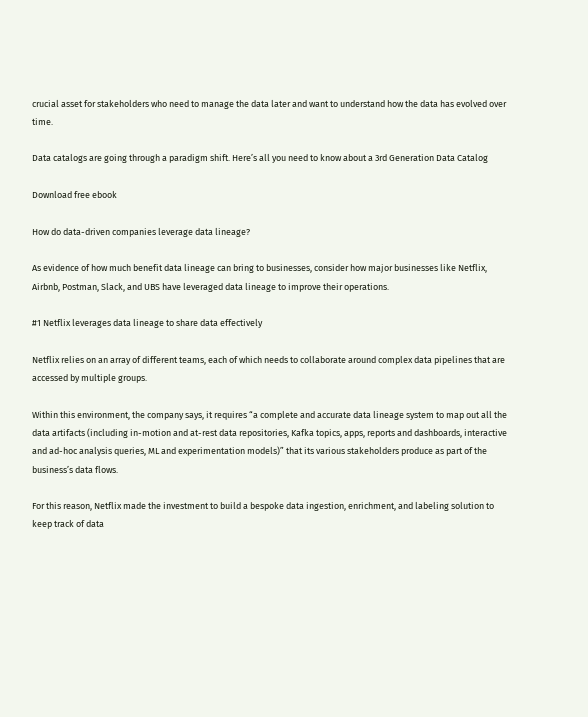crucial asset for stakeholders who need to manage the data later and want to understand how the data has evolved over time.

Data catalogs are going through a paradigm shift. Here’s all you need to know about a 3rd Generation Data Catalog

Download free ebook

How do data-driven companies leverage data lineage?

As evidence of how much benefit data lineage can bring to businesses, consider how major businesses like Netflix, Airbnb, Postman, Slack, and UBS have leveraged data lineage to improve their operations.

#1 Netflix leverages data lineage to share data effectively

Netflix relies on an array of different teams, each of which needs to collaborate around complex data pipelines that are accessed by multiple groups.

Within this environment, the company says, it requires “a complete and accurate data lineage system to map out all the data artifacts (including in-motion and at-rest data repositories, Kafka topics, apps, reports and dashboards, interactive and ad-hoc analysis queries, ML and experimentation models)” that its various stakeholders produce as part of the business’s data flows.

For this reason, Netflix made the investment to build a bespoke data ingestion, enrichment, and labeling solution to keep track of data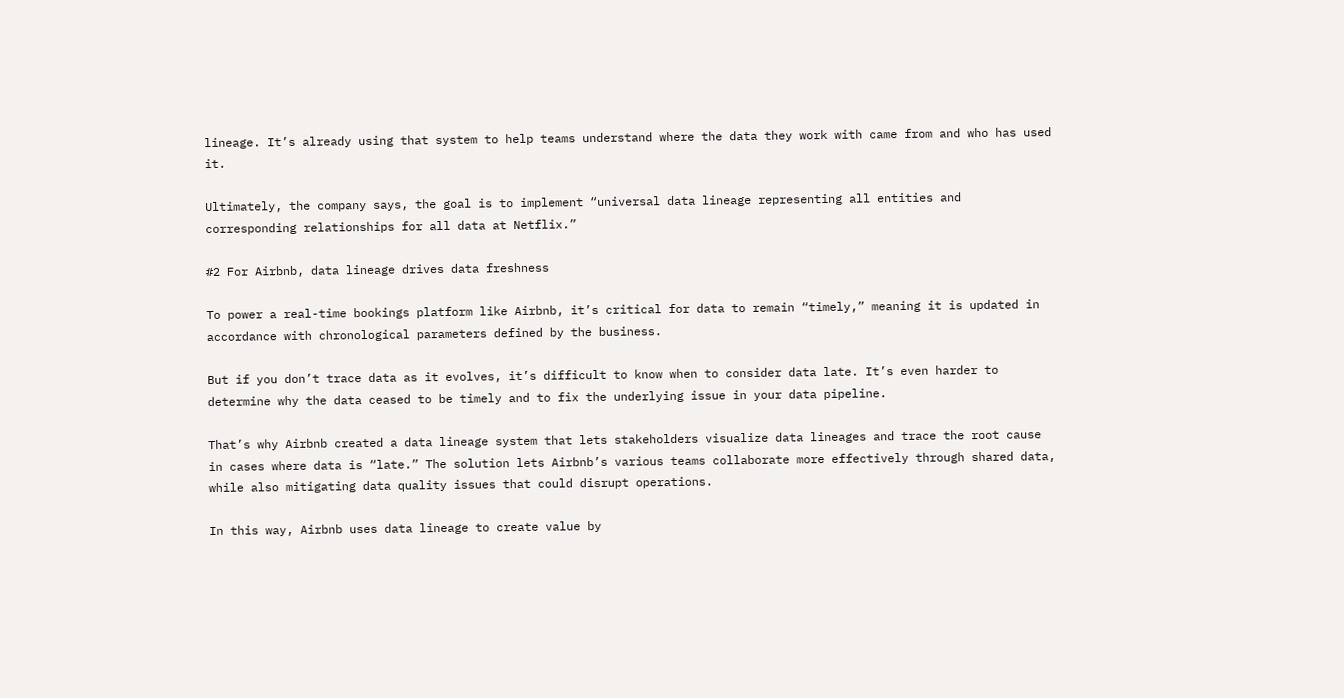lineage. It’s already using that system to help teams understand where the data they work with came from and who has used it.

Ultimately, the company says, the goal is to implement “universal data lineage representing all entities and corresponding relationships for all data at Netflix.”

#2 For Airbnb, data lineage drives data freshness

To power a real-time bookings platform like Airbnb, it’s critical for data to remain “timely,” meaning it is updated in accordance with chronological parameters defined by the business.

But if you don’t trace data as it evolves, it’s difficult to know when to consider data late. It’s even harder to determine why the data ceased to be timely and to fix the underlying issue in your data pipeline.

That’s why Airbnb created a data lineage system that lets stakeholders visualize data lineages and trace the root cause in cases where data is “late.” The solution lets Airbnb’s various teams collaborate more effectively through shared data, while also mitigating data quality issues that could disrupt operations.

In this way, Airbnb uses data lineage to create value by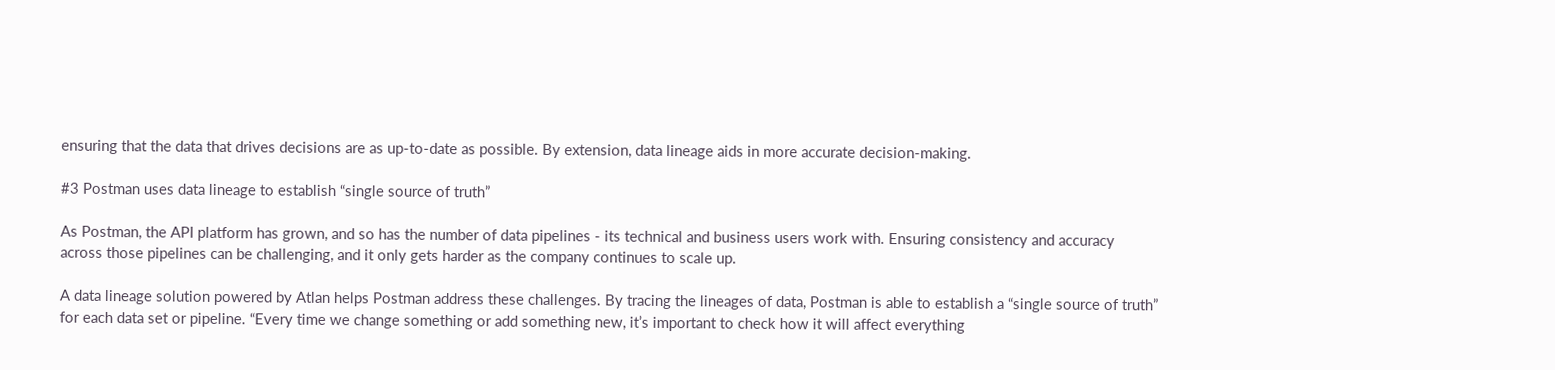ensuring that the data that drives decisions are as up-to-date as possible. By extension, data lineage aids in more accurate decision-making.

#3 Postman uses data lineage to establish “single source of truth”

As Postman, the API platform has grown, and so has the number of data pipelines - its technical and business users work with. Ensuring consistency and accuracy across those pipelines can be challenging, and it only gets harder as the company continues to scale up.

A data lineage solution powered by Atlan helps Postman address these challenges. By tracing the lineages of data, Postman is able to establish a “single source of truth” for each data set or pipeline. “Every time we change something or add something new, it’s important to check how it will affect everything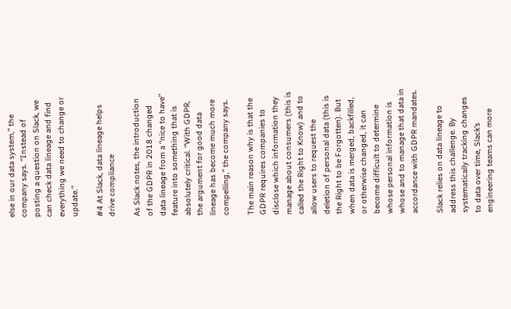else in our data system,” the company says. “Instead of posting a question on Slack, we can check data lineage and find everything we need to change or update.”

#4 At Slack, data lineage helps drive compliance

As Slack notes, the introduction of the GDPR in 2018 changed data lineage from a “nice to have” feature into something that is absolutely critical. “With GDPR, the argument for good data lineage has become much more compelling,” the company says.

The main reason why is that the GDPR requires companies to disclose which information they manage about consumers (this is called the Right to Know) and to allow users to request the deletion of personal data (this is the Right to be Forgotten). But when data is merged, backfilled, or otherwise changed, it can become difficult to determine whose personal information is whose and to manage that data in accordance with GDPR mandates.

Slack relies on data lineage to address this challenge. By systematically tracking changes to data over time, Slack’s engineering teams can more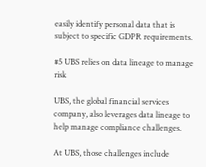easily identify personal data that is subject to specific GDPR requirements.

#5 UBS relies on data lineage to manage risk

UBS, the global financial services company, also leverages data lineage to help manage compliance challenges.

At UBS, those challenges include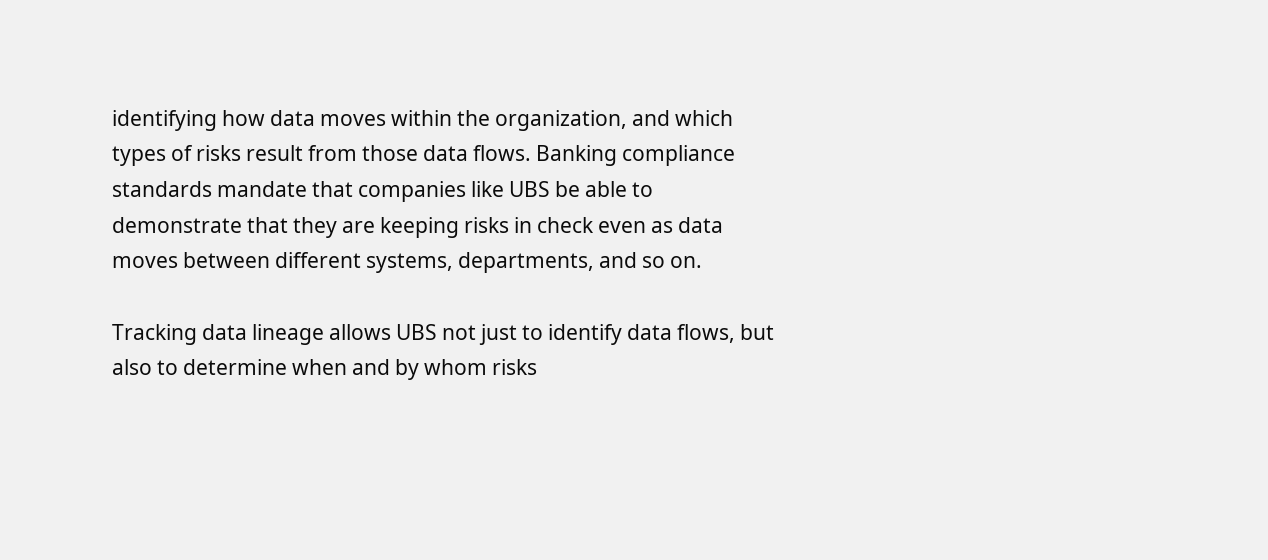identifying how data moves within the organization, and which types of risks result from those data flows. Banking compliance standards mandate that companies like UBS be able to demonstrate that they are keeping risks in check even as data moves between different systems, departments, and so on.

Tracking data lineage allows UBS not just to identify data flows, but also to determine when and by whom risks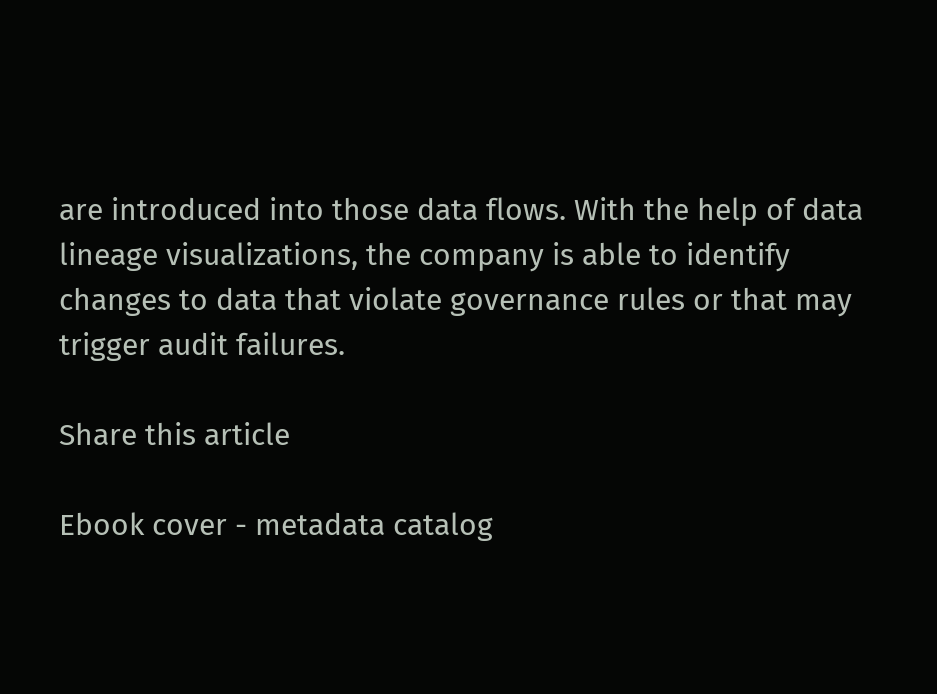are introduced into those data flows. With the help of data lineage visualizations, the company is able to identify changes to data that violate governance rules or that may trigger audit failures.

Share this article

Ebook cover - metadata catalog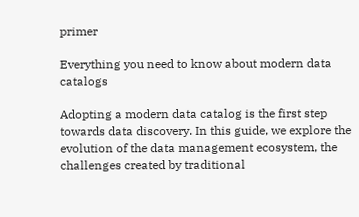primer

Everything you need to know about modern data catalogs

Adopting a modern data catalog is the first step towards data discovery. In this guide, we explore the evolution of the data management ecosystem, the challenges created by traditional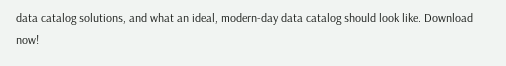data catalog solutions, and what an ideal, modern-day data catalog should look like. Download now!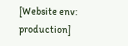[Website env: production]